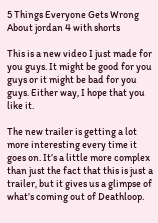5 Things Everyone Gets Wrong About jordan 4 with shorts

This is a new video I just made for you guys. It might be good for you guys or it might be bad for you guys. Either way, I hope that you like it.

The new trailer is getting a lot more interesting every time it goes on. It’s a little more complex than just the fact that this is just a trailer, but it gives us a glimpse of what’s coming out of Deathloop.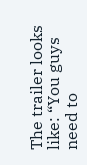The trailer looks like: “You guys need to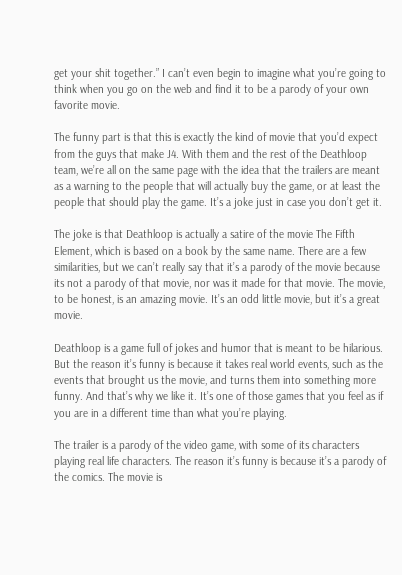get your shit together.” I can’t even begin to imagine what you’re going to think when you go on the web and find it to be a parody of your own favorite movie.

The funny part is that this is exactly the kind of movie that you’d expect from the guys that make J4. With them and the rest of the Deathloop team, we’re all on the same page with the idea that the trailers are meant as a warning to the people that will actually buy the game, or at least the people that should play the game. It’s a joke just in case you don’t get it.

The joke is that Deathloop is actually a satire of the movie The Fifth Element, which is based on a book by the same name. There are a few similarities, but we can’t really say that it’s a parody of the movie because its not a parody of that movie, nor was it made for that movie. The movie, to be honest, is an amazing movie. It’s an odd little movie, but it’s a great movie.

Deathloop is a game full of jokes and humor that is meant to be hilarious. But the reason it’s funny is because it takes real world events, such as the events that brought us the movie, and turns them into something more funny. And that’s why we like it. It’s one of those games that you feel as if you are in a different time than what you’re playing.

The trailer is a parody of the video game, with some of its characters playing real life characters. The reason it’s funny is because it’s a parody of the comics. The movie is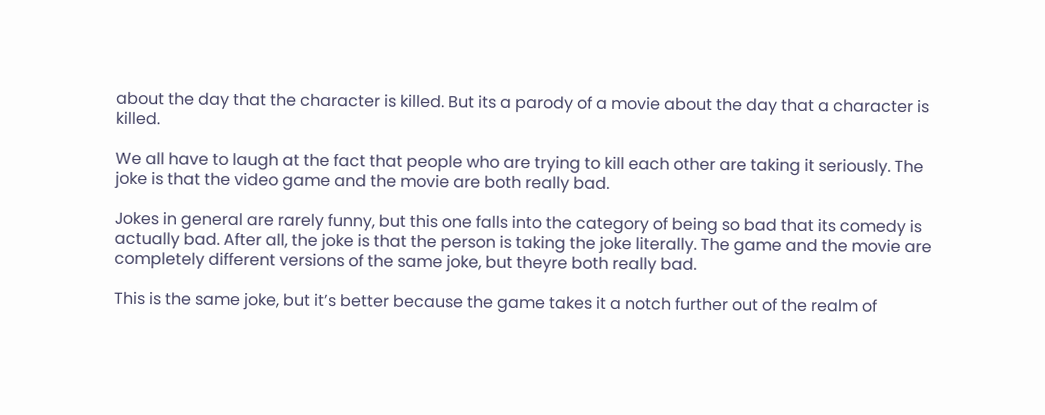about the day that the character is killed. But its a parody of a movie about the day that a character is killed.

We all have to laugh at the fact that people who are trying to kill each other are taking it seriously. The joke is that the video game and the movie are both really bad.

Jokes in general are rarely funny, but this one falls into the category of being so bad that its comedy is actually bad. After all, the joke is that the person is taking the joke literally. The game and the movie are completely different versions of the same joke, but theyre both really bad.

This is the same joke, but it’s better because the game takes it a notch further out of the realm of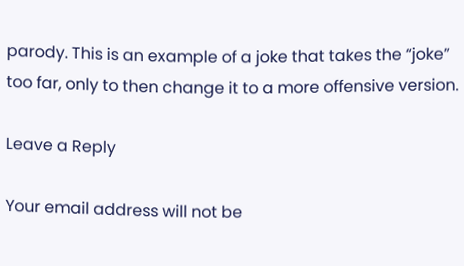parody. This is an example of a joke that takes the “joke” too far, only to then change it to a more offensive version.

Leave a Reply

Your email address will not be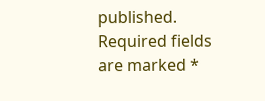published. Required fields are marked *